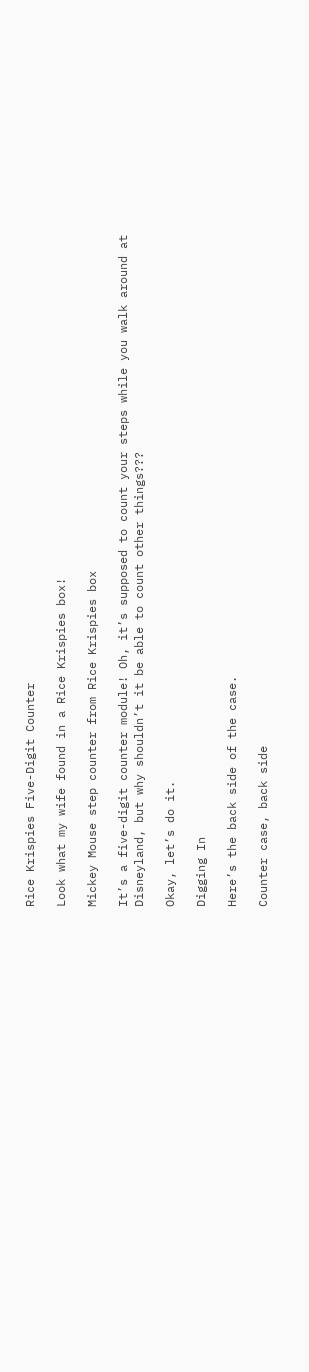Rice Krispies Five-Digit Counter

Look what my wife found in a Rice Krispies box!

Mickey Mouse step counter from Rice Krispies box

It’s a five-digit counter module! Oh, it’s supposed to count your steps while you walk around at Disneyland, but why shouldn’t it be able to count other things???

Okay, let’s do it.

Digging In

Here’s the back side of the case.

Counter case, back side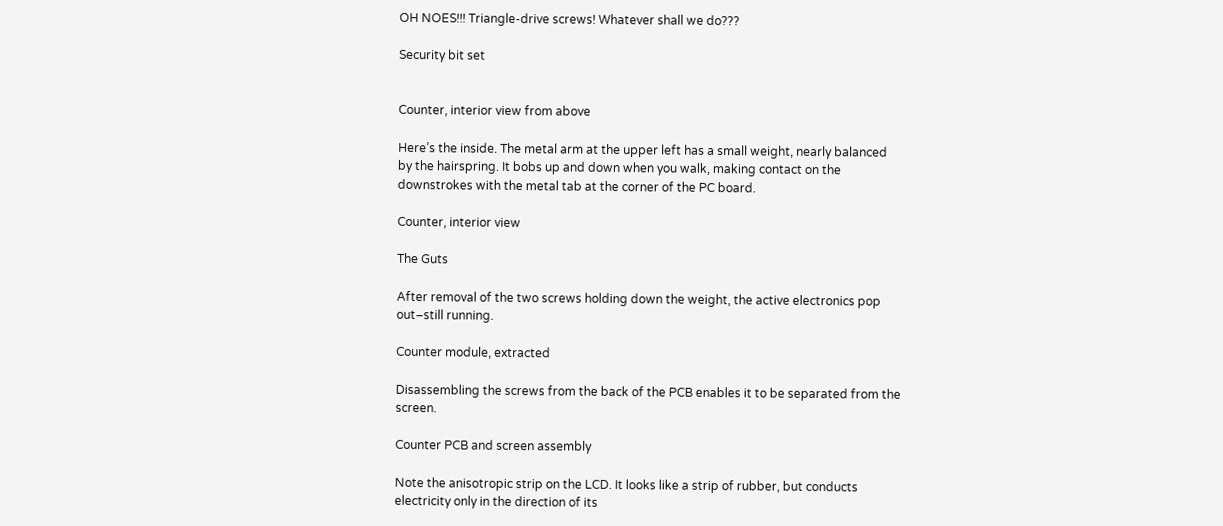OH NOES!!! Triangle-drive screws! Whatever shall we do???

Security bit set


Counter, interior view from above

Here’s the inside. The metal arm at the upper left has a small weight, nearly balanced by the hairspring. It bobs up and down when you walk, making contact on the downstrokes with the metal tab at the corner of the PC board.

Counter, interior view

The Guts

After removal of the two screws holding down the weight, the active electronics pop out–still running.

Counter module, extracted

Disassembling the screws from the back of the PCB enables it to be separated from the screen.

Counter PCB and screen assembly

Note the anisotropic strip on the LCD. It looks like a strip of rubber, but conducts electricity only in the direction of its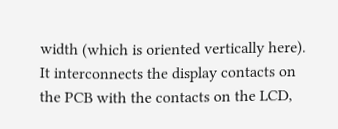width (which is oriented vertically here). It interconnects the display contacts on the PCB with the contacts on the LCD,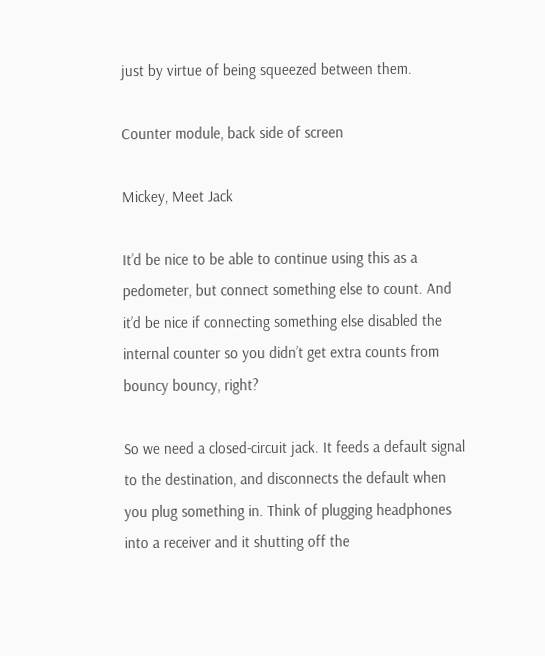just by virtue of being squeezed between them.

Counter module, back side of screen

Mickey, Meet Jack

It’d be nice to be able to continue using this as a pedometer, but connect something else to count. And it’d be nice if connecting something else disabled the internal counter so you didn’t get extra counts from bouncy bouncy, right?

So we need a closed-circuit jack. It feeds a default signal to the destination, and disconnects the default when you plug something in. Think of plugging headphones into a receiver and it shutting off the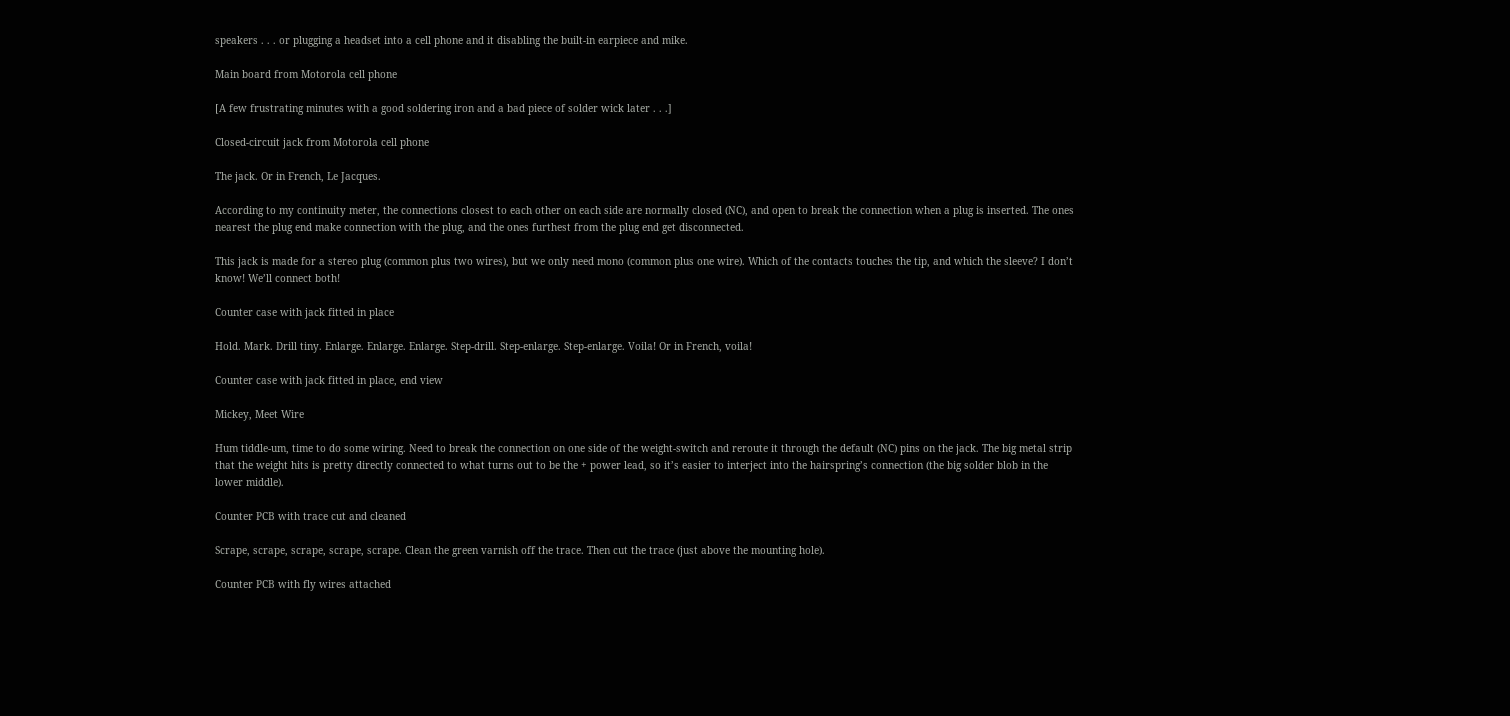speakers . . . or plugging a headset into a cell phone and it disabling the built-in earpiece and mike.

Main board from Motorola cell phone

[A few frustrating minutes with a good soldering iron and a bad piece of solder wick later . . .]

Closed-circuit jack from Motorola cell phone

The jack. Or in French, Le Jacques.

According to my continuity meter, the connections closest to each other on each side are normally closed (NC), and open to break the connection when a plug is inserted. The ones nearest the plug end make connection with the plug, and the ones furthest from the plug end get disconnected.

This jack is made for a stereo plug (common plus two wires), but we only need mono (common plus one wire). Which of the contacts touches the tip, and which the sleeve? I don’t know! We’ll connect both!

Counter case with jack fitted in place

Hold. Mark. Drill tiny. Enlarge. Enlarge. Enlarge. Step-drill. Step-enlarge. Step-enlarge. Voila! Or in French, voila!

Counter case with jack fitted in place, end view

Mickey, Meet Wire

Hum tiddle-um, time to do some wiring. Need to break the connection on one side of the weight-switch and reroute it through the default (NC) pins on the jack. The big metal strip that the weight hits is pretty directly connected to what turns out to be the + power lead, so it’s easier to interject into the hairspring’s connection (the big solder blob in the lower middle).

Counter PCB with trace cut and cleaned

Scrape, scrape, scrape, scrape, scrape. Clean the green varnish off the trace. Then cut the trace (just above the mounting hole).

Counter PCB with fly wires attached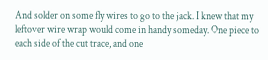And solder on some fly wires to go to the jack. I knew that my leftover wire wrap would come in handy someday. One piece to each side of the cut trace, and one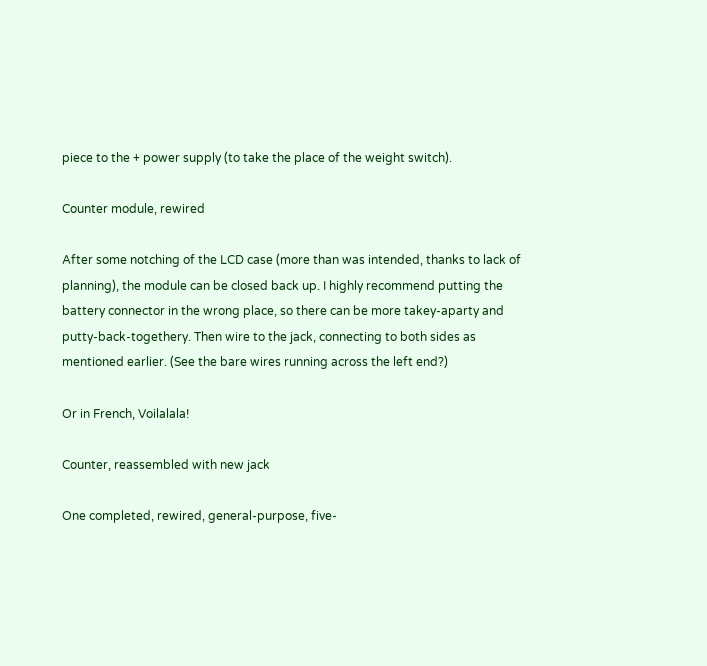piece to the + power supply (to take the place of the weight switch).

Counter module, rewired

After some notching of the LCD case (more than was intended, thanks to lack of planning), the module can be closed back up. I highly recommend putting the battery connector in the wrong place, so there can be more takey-aparty and putty-back-togethery. Then wire to the jack, connecting to both sides as mentioned earlier. (See the bare wires running across the left end?)

Or in French, Voilalala!

Counter, reassembled with new jack

One completed, rewired, general-purpose, five-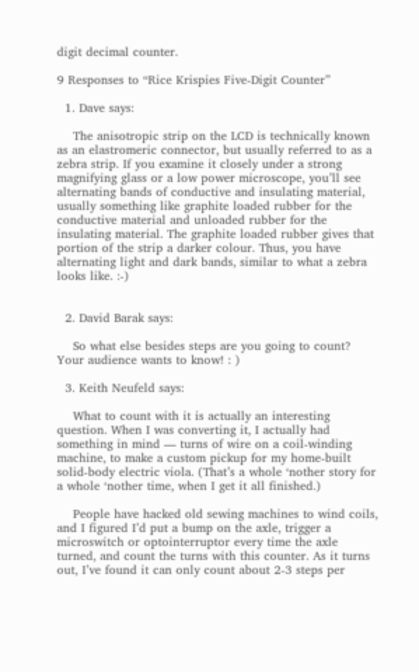digit decimal counter.

9 Responses to “Rice Krispies Five-Digit Counter”

  1. Dave says:

    The anisotropic strip on the LCD is technically known as an elastromeric connector, but usually referred to as a zebra strip. If you examine it closely under a strong magnifying glass or a low power microscope, you’ll see alternating bands of conductive and insulating material, usually something like graphite loaded rubber for the conductive material and unloaded rubber for the insulating material. The graphite loaded rubber gives that portion of the strip a darker colour. Thus, you have alternating light and dark bands, similar to what a zebra looks like. :-)


  2. David Barak says:

    So what else besides steps are you going to count? Your audience wants to know! : )

  3. Keith Neufeld says:

    What to count with it is actually an interesting question. When I was converting it, I actually had something in mind — turns of wire on a coil-winding machine, to make a custom pickup for my home-built solid-body electric viola. (That’s a whole ‘nother story for a whole ‘nother time, when I get it all finished.)

    People have hacked old sewing machines to wind coils, and I figured I’d put a bump on the axle, trigger a microswitch or optointerruptor every time the axle turned, and count the turns with this counter. As it turns out, I’ve found it can only count about 2-3 steps per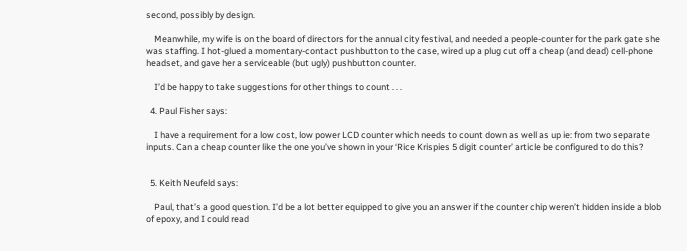second, possibly by design.

    Meanwhile, my wife is on the board of directors for the annual city festival, and needed a people-counter for the park gate she was staffing. I hot-glued a momentary-contact pushbutton to the case, wired up a plug cut off a cheap (and dead) cell-phone headset, and gave her a serviceable (but ugly) pushbutton counter.

    I’d be happy to take suggestions for other things to count . . .

  4. Paul Fisher says:

    I have a requirement for a low cost, low power LCD counter which needs to count down as well as up ie: from two separate inputs. Can a cheap counter like the one you’ve shown in your ‘Rice Krispies 5 digit counter’ article be configured to do this?


  5. Keith Neufeld says:

    Paul, that’s a good question. I’d be a lot better equipped to give you an answer if the counter chip weren’t hidden inside a blob of epoxy, and I could read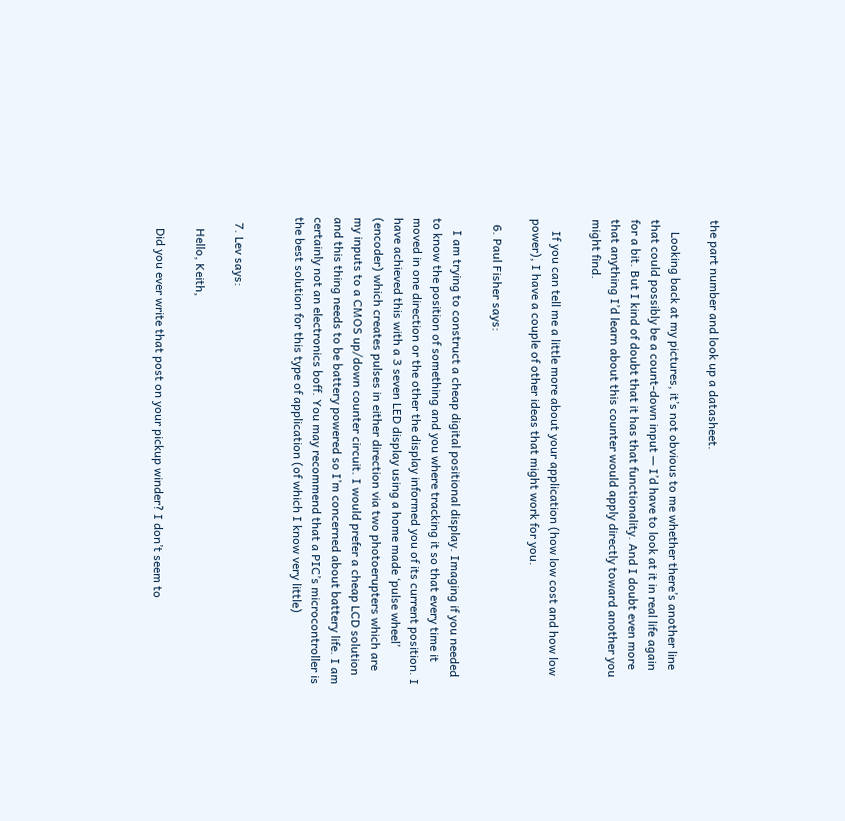the part number and look up a datasheet.

    Looking back at my pictures, it’s not obvious to me whether there’s another line that could possibly be a count-down input — I’d have to look at it in real life again for a bit. But I kind of doubt that it has that functionality. And I doubt even more that anything I’d learn about this counter would apply directly toward another you might find.

    If you can tell me a little more about your application (how low cost and how low power), I have a couple of other ideas that might work for you.

  6. Paul Fisher says:

    I am trying to construct a cheap digital positional display. Imaging if you needed to know the position of something and you where tracking it so that every time it moved in one direction or the other the display informed you of its current position. I have achieved this with a 3 seven LED display using a home made ‘pulse wheel’ (encoder) which creates pulses in either direction via two photoerupters which are my inputs to a CMOS up/down counter circuit. I would prefer a cheap LCD solution and this thing needs to be battery powered so I’m concerned about battery life. I am certainly not an electronics boff. You may recommend that a PIC’s microcontroller is the best solution for this type of application (of which I know very little)


  7. Lev says:

    Hello, Keith,

    Did you ever write that post on your pickup winder? I don’t seem to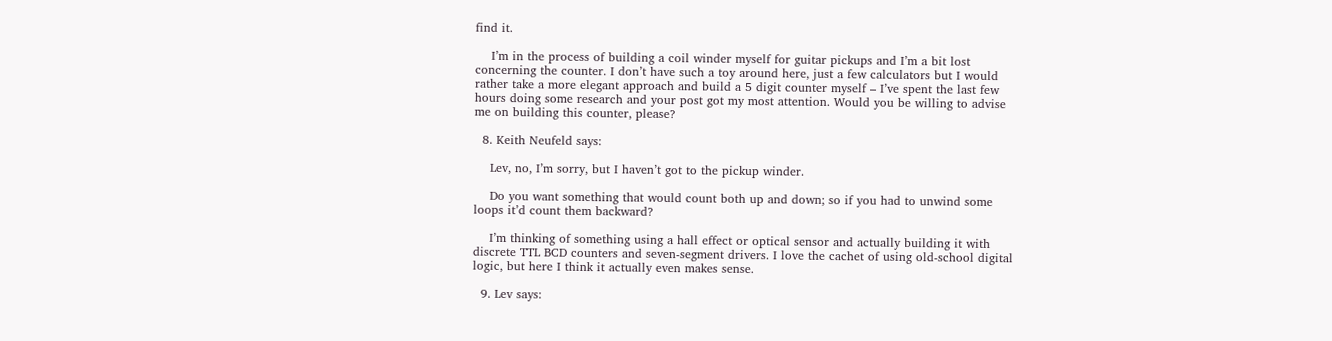find it.

    I’m in the process of building a coil winder myself for guitar pickups and I’m a bit lost concerning the counter. I don’t have such a toy around here, just a few calculators but I would rather take a more elegant approach and build a 5 digit counter myself – I’ve spent the last few hours doing some research and your post got my most attention. Would you be willing to advise me on building this counter, please?

  8. Keith Neufeld says:

    Lev, no, I’m sorry, but I haven’t got to the pickup winder.

    Do you want something that would count both up and down; so if you had to unwind some loops it’d count them backward?

    I’m thinking of something using a hall effect or optical sensor and actually building it with discrete TTL BCD counters and seven-segment drivers. I love the cachet of using old-school digital logic, but here I think it actually even makes sense.

  9. Lev says: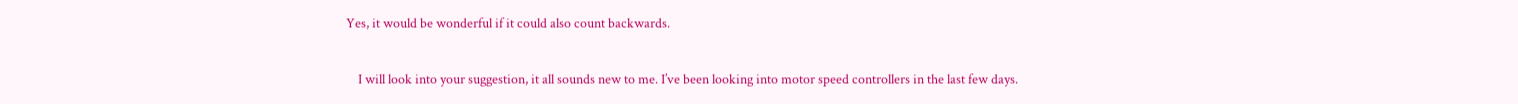Yes, it would be wonderful if it could also count backwards.

    I will look into your suggestion, it all sounds new to me. I’ve been looking into motor speed controllers in the last few days.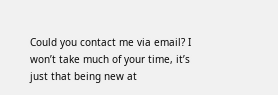Could you contact me via email? I won’t take much of your time, it’s just that being new at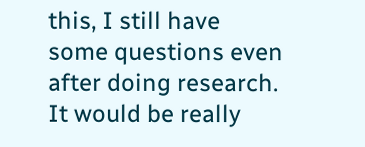this, I still have some questions even after doing research. It would be really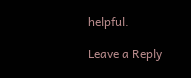helpful.

Leave a Reply